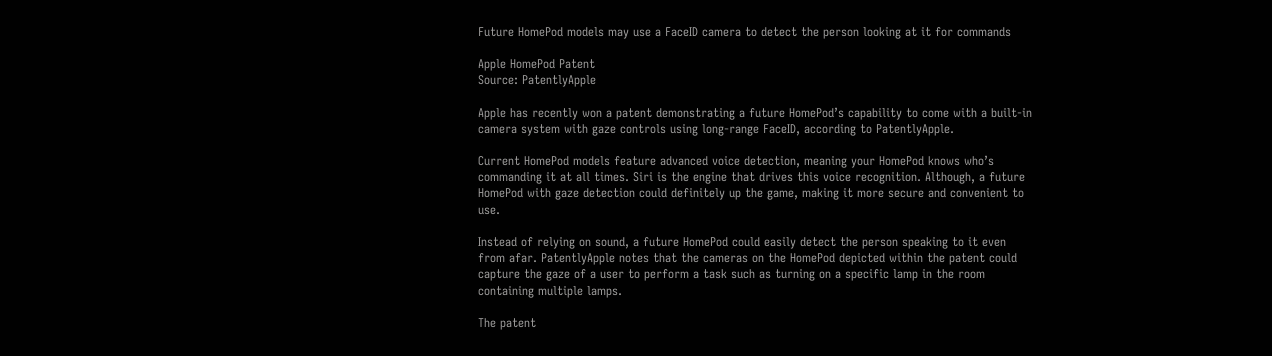Future HomePod models may use a FaceID camera to detect the person looking at it for commands

Apple HomePod Patent
Source: PatentlyApple

Apple has recently won a patent demonstrating a future HomePod’s capability to come with a built-in camera system with gaze controls using long-range FaceID, according to PatentlyApple.

Current HomePod models feature advanced voice detection, meaning your HomePod knows who’s commanding it at all times. Siri is the engine that drives this voice recognition. Although, a future HomePod with gaze detection could definitely up the game, making it more secure and convenient to use.

Instead of relying on sound, a future HomePod could easily detect the person speaking to it even from afar. PatentlyApple notes that the cameras on the HomePod depicted within the patent could capture the gaze of a user to perform a task such as turning on a specific lamp in the room containing multiple lamps.

The patent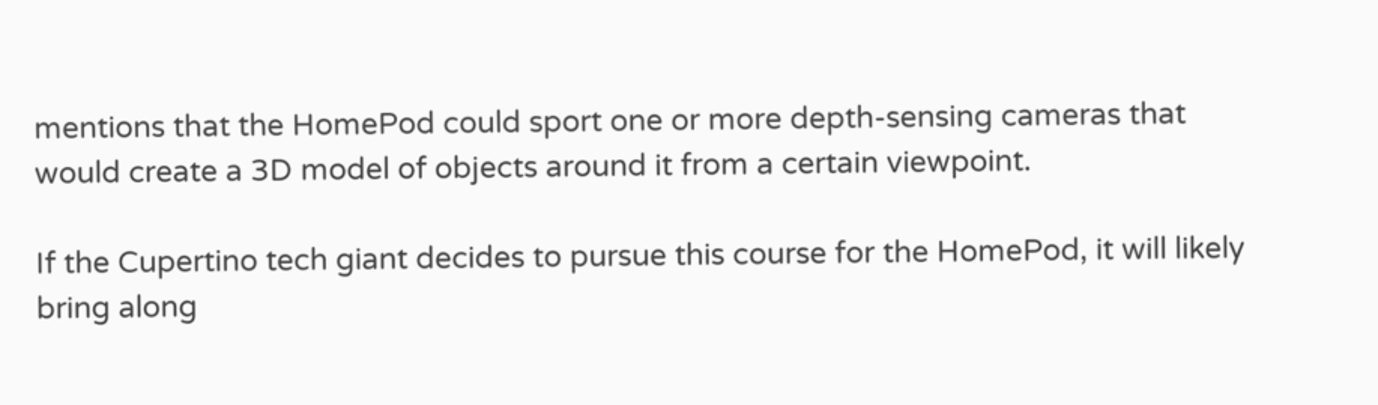mentions that the HomePod could sport one or more depth-sensing cameras that would create a 3D model of objects around it from a certain viewpoint.

If the Cupertino tech giant decides to pursue this course for the HomePod, it will likely bring along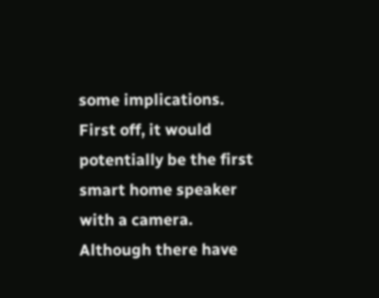some implications. First off, it would potentially be the first smart home speaker with a camera. Although there have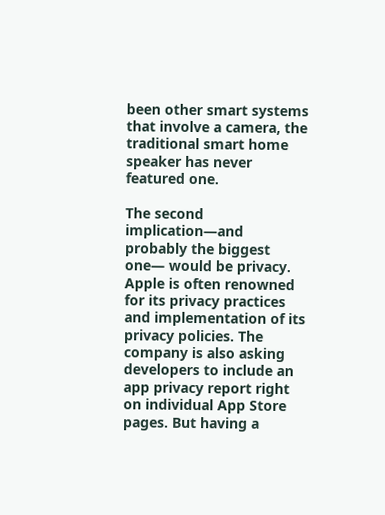been other smart systems that involve a camera, the traditional smart home speaker has never featured one.

The second implication—and probably the biggest one— would be privacy. Apple is often renowned for its privacy practices and implementation of its privacy policies. The company is also asking developers to include an app privacy report right on individual App Store pages. But having a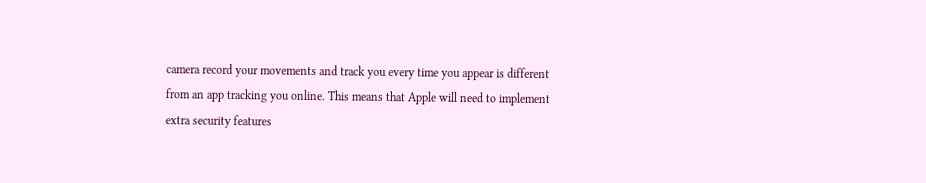camera record your movements and track you every time you appear is different from an app tracking you online. This means that Apple will need to implement extra security features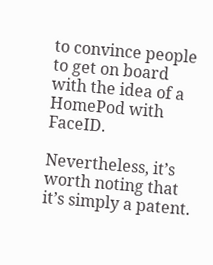to convince people to get on board with the idea of a HomePod with FaceID.

Nevertheless, it’s worth noting that it’s simply a patent.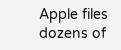Apple files dozens of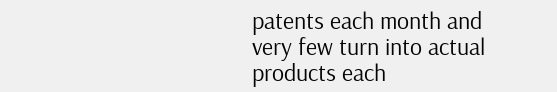patents each month and very few turn into actual products each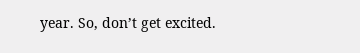year. So, don’t get excited.